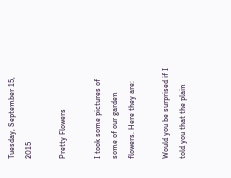Tuesday, September 15, 2015

Pretty Flowers

I took some pictures of some of our garden flowers. Here they are:

Would you be surprised if I told you that the plain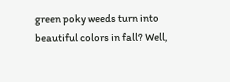green poky weeds turn into beautiful colors in fall? Well,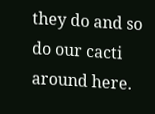they do and so do our cacti around here.